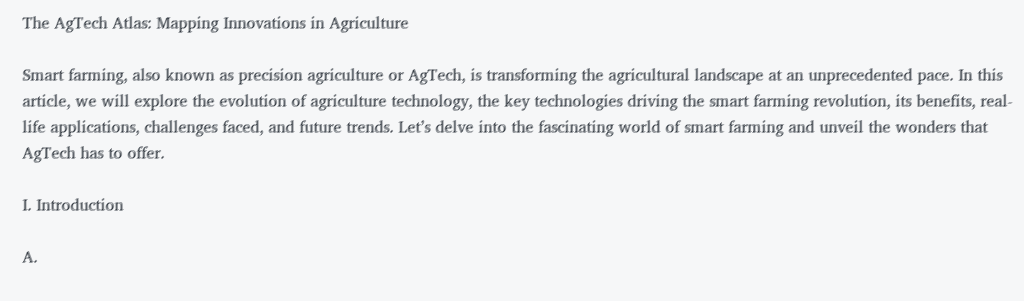The AgTech Atlas: Mapping Innovations in Agriculture

Smart farming, also known as precision agriculture or AgTech, is transforming the agricultural landscape at an unprecedented pace. In this article, we will explore the evolution of agriculture technology, the key technologies driving the smart farming revolution, its benefits, real-life applications, challenges faced, and future trends. Let’s delve into the fascinating world of smart farming and unveil the wonders that AgTech has to offer.

I. Introduction

A.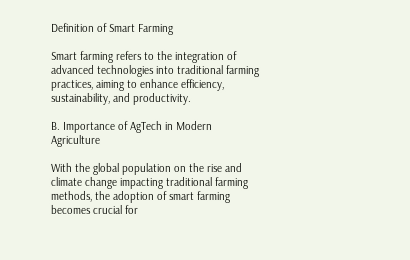Definition of Smart Farming

Smart farming refers to the integration of advanced technologies into traditional farming practices, aiming to enhance efficiency, sustainability, and productivity.

B. Importance of AgTech in Modern Agriculture

With the global population on the rise and climate change impacting traditional farming methods, the adoption of smart farming becomes crucial for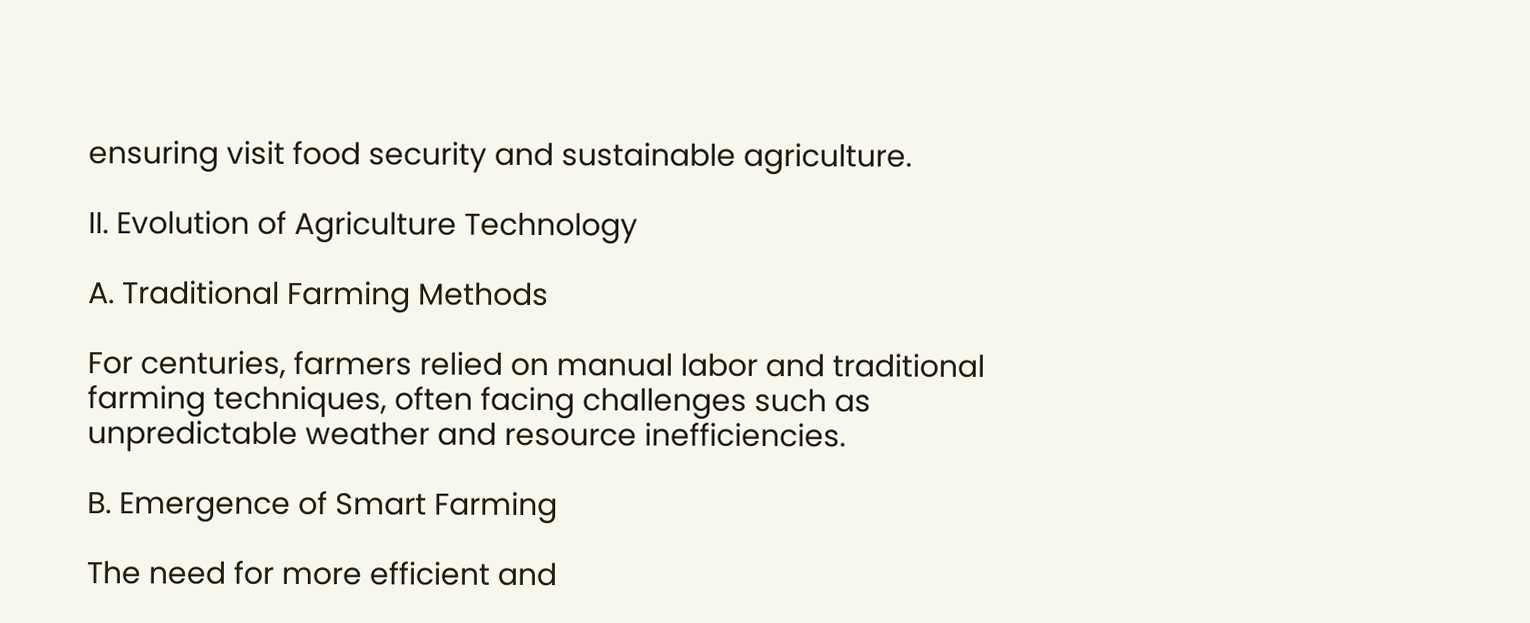ensuring visit food security and sustainable agriculture.

II. Evolution of Agriculture Technology

A. Traditional Farming Methods

For centuries, farmers relied on manual labor and traditional farming techniques, often facing challenges such as unpredictable weather and resource inefficiencies.

B. Emergence of Smart Farming

The need for more efficient and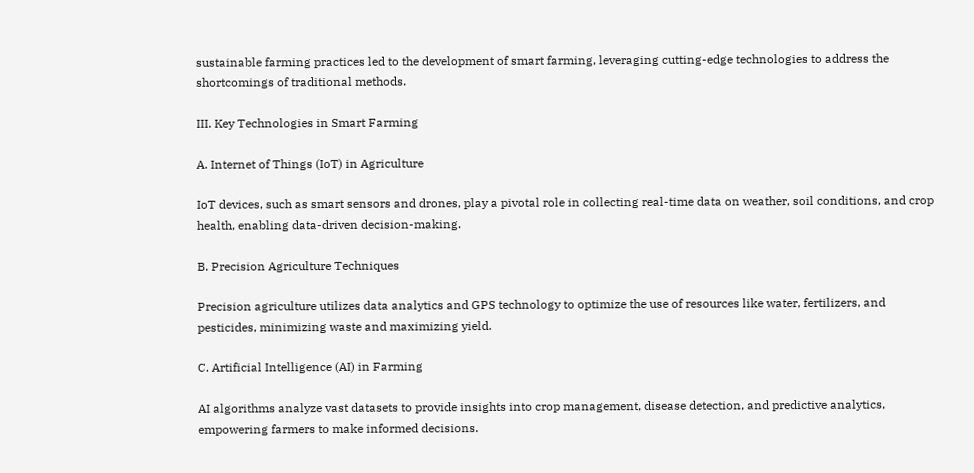sustainable farming practices led to the development of smart farming, leveraging cutting-edge technologies to address the shortcomings of traditional methods.

III. Key Technologies in Smart Farming

A. Internet of Things (IoT) in Agriculture

IoT devices, such as smart sensors and drones, play a pivotal role in collecting real-time data on weather, soil conditions, and crop health, enabling data-driven decision-making.

B. Precision Agriculture Techniques

Precision agriculture utilizes data analytics and GPS technology to optimize the use of resources like water, fertilizers, and pesticides, minimizing waste and maximizing yield.

C. Artificial Intelligence (AI) in Farming

AI algorithms analyze vast datasets to provide insights into crop management, disease detection, and predictive analytics, empowering farmers to make informed decisions.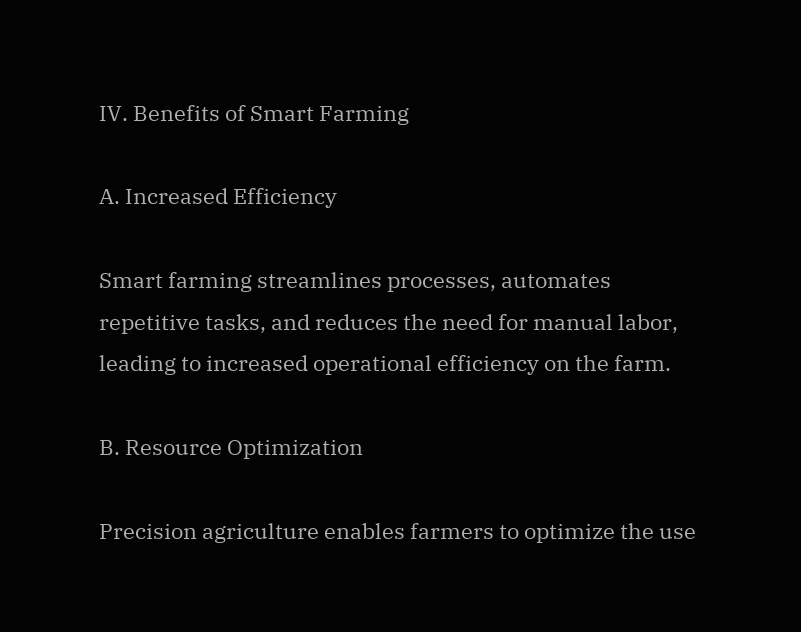IV. Benefits of Smart Farming

A. Increased Efficiency

Smart farming streamlines processes, automates repetitive tasks, and reduces the need for manual labor, leading to increased operational efficiency on the farm.

B. Resource Optimization

Precision agriculture enables farmers to optimize the use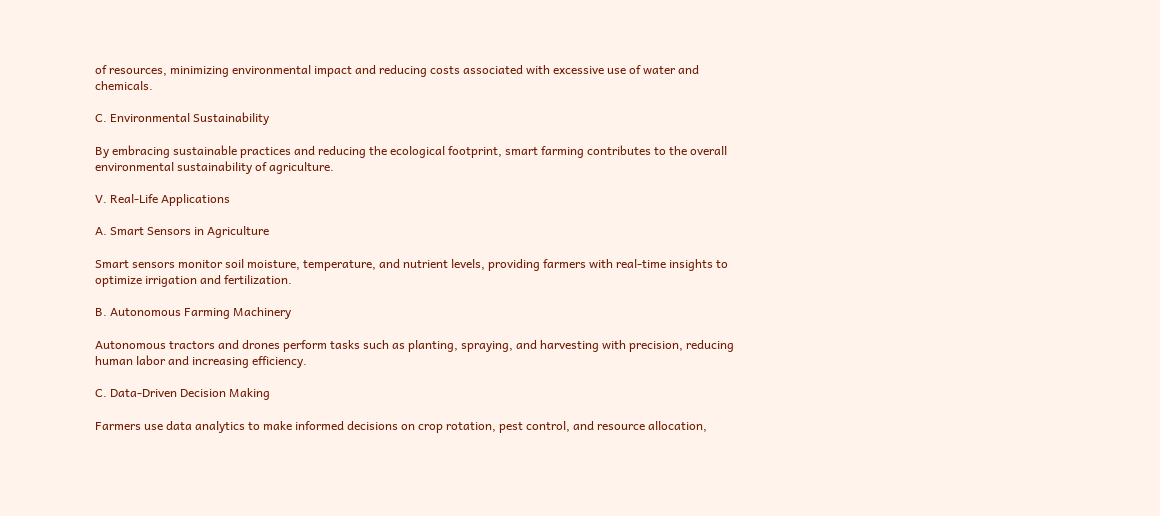of resources, minimizing environmental impact and reducing costs associated with excessive use of water and chemicals.

C. Environmental Sustainability

By embracing sustainable practices and reducing the ecological footprint, smart farming contributes to the overall environmental sustainability of agriculture.

V. Real-Life Applications

A. Smart Sensors in Agriculture

Smart sensors monitor soil moisture, temperature, and nutrient levels, providing farmers with real-time insights to optimize irrigation and fertilization.

B. Autonomous Farming Machinery

Autonomous tractors and drones perform tasks such as planting, spraying, and harvesting with precision, reducing human labor and increasing efficiency.

C. Data-Driven Decision Making

Farmers use data analytics to make informed decisions on crop rotation, pest control, and resource allocation,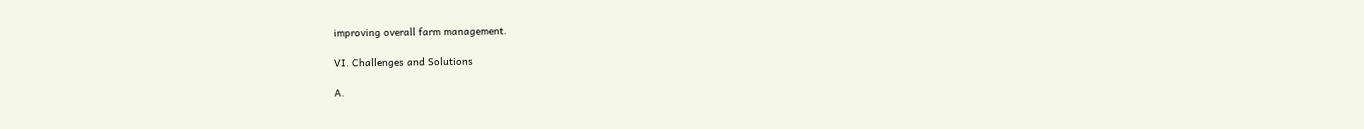improving overall farm management.

VI. Challenges and Solutions

A.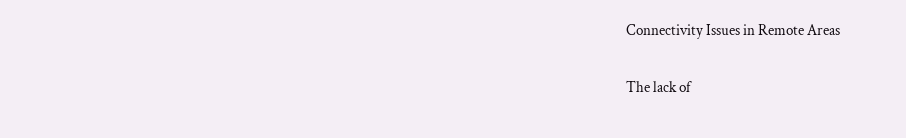Connectivity Issues in Remote Areas

The lack of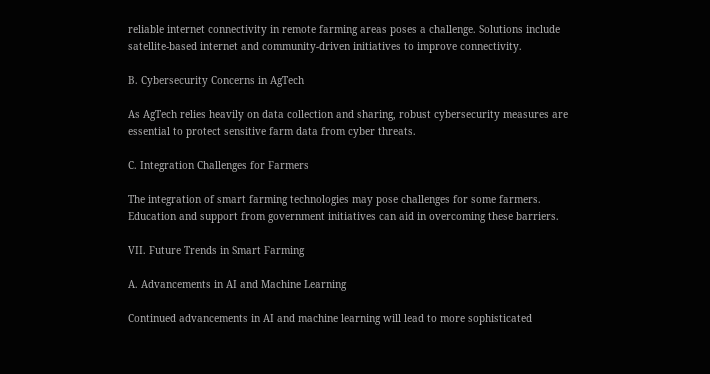reliable internet connectivity in remote farming areas poses a challenge. Solutions include satellite-based internet and community-driven initiatives to improve connectivity.

B. Cybersecurity Concerns in AgTech

As AgTech relies heavily on data collection and sharing, robust cybersecurity measures are essential to protect sensitive farm data from cyber threats.

C. Integration Challenges for Farmers

The integration of smart farming technologies may pose challenges for some farmers. Education and support from government initiatives can aid in overcoming these barriers.

VII. Future Trends in Smart Farming

A. Advancements in AI and Machine Learning

Continued advancements in AI and machine learning will lead to more sophisticated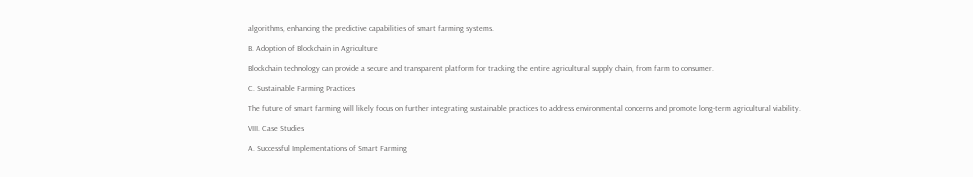algorithms, enhancing the predictive capabilities of smart farming systems.

B. Adoption of Blockchain in Agriculture

Blockchain technology can provide a secure and transparent platform for tracking the entire agricultural supply chain, from farm to consumer.

C. Sustainable Farming Practices

The future of smart farming will likely focus on further integrating sustainable practices to address environmental concerns and promote long-term agricultural viability.

VIII. Case Studies

A. Successful Implementations of Smart Farming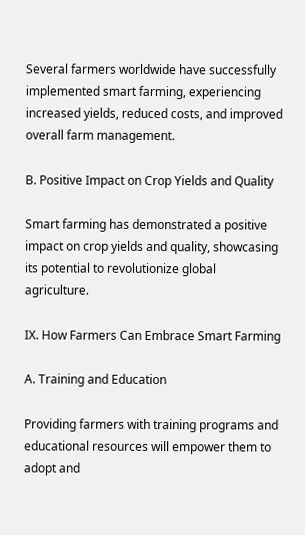Several farmers worldwide have successfully implemented smart farming, experiencing increased yields, reduced costs, and improved overall farm management.

B. Positive Impact on Crop Yields and Quality

Smart farming has demonstrated a positive impact on crop yields and quality, showcasing its potential to revolutionize global agriculture.

IX. How Farmers Can Embrace Smart Farming

A. Training and Education

Providing farmers with training programs and educational resources will empower them to adopt and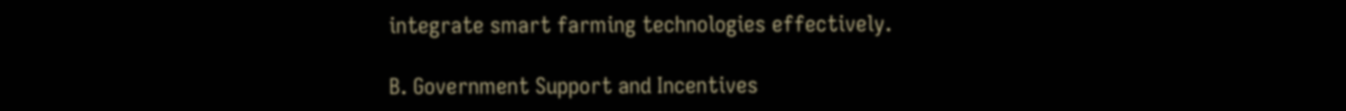integrate smart farming technologies effectively.

B. Government Support and Incentives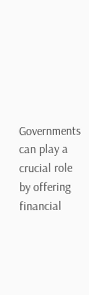Governments can play a crucial role by offering financial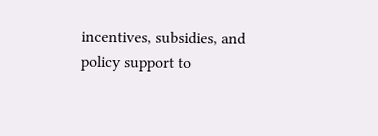incentives, subsidies, and policy support to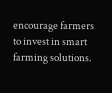encourage farmers to invest in smart farming solutions.